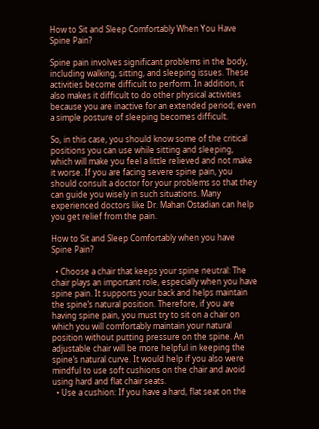How to Sit and Sleep Comfortably When You Have Spine Pain?

Spine pain involves significant problems in the body, including walking, sitting, and sleeping issues. These activities become difficult to perform. In addition, it also makes it difficult to do other physical activities because you are inactive for an extended period; even a simple posture of sleeping becomes difficult.

So, in this case, you should know some of the critical positions you can use while sitting and sleeping, which will make you feel a little relieved and not make it worse. If you are facing severe spine pain, you should consult a doctor for your problems so that they can guide you wisely in such situations. Many experienced doctors like Dr. Mahan Ostadian can help you get relief from the pain.

How to Sit and Sleep Comfortably when you have Spine Pain?

  • Choose a chair that keeps your spine neutral: The chair plays an important role, especially when you have spine pain. It supports your back and helps maintain the spine’s natural position. Therefore, if you are having spine pain, you must try to sit on a chair on which you will comfortably maintain your natural position without putting pressure on the spine. An adjustable chair will be more helpful in keeping the spine’s natural curve. It would help if you also were mindful to use soft cushions on the chair and avoid using hard and flat chair seats.
  • Use a cushion: If you have a hard, flat seat on the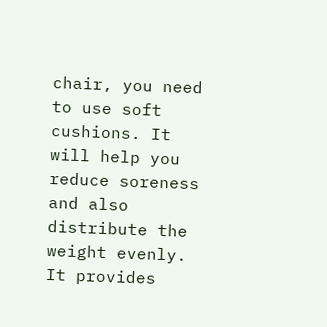chair, you need to use soft cushions. It will help you reduce soreness and also distribute the weight evenly. It provides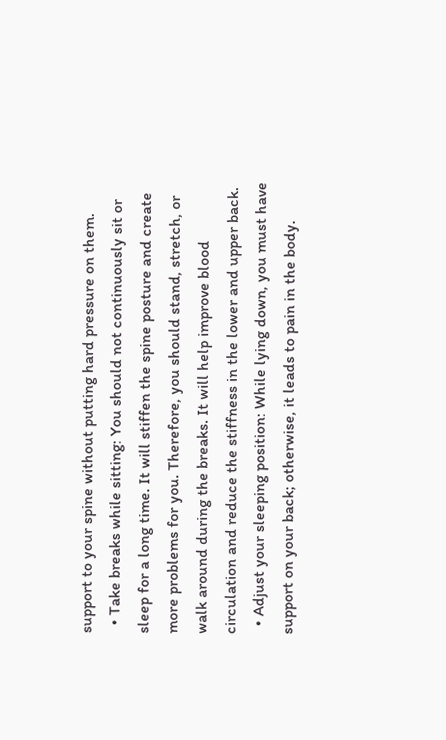support to your spine without putting hard pressure on them.
  • Take breaks while sitting: You should not continuously sit or sleep for a long time. It will stiffen the spine posture and create more problems for you. Therefore, you should stand, stretch, or walk around during the breaks. It will help improve blood circulation and reduce the stiffness in the lower and upper back.
  • Adjust your sleeping position: While lying down, you must have support on your back; otherwise, it leads to pain in the body.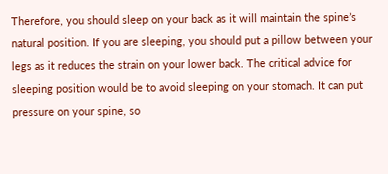Therefore, you should sleep on your back as it will maintain the spine’s natural position. If you are sleeping, you should put a pillow between your legs as it reduces the strain on your lower back. The critical advice for sleeping position would be to avoid sleeping on your stomach. It can put pressure on your spine, so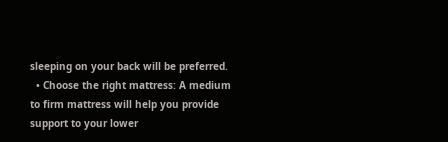sleeping on your back will be preferred.
  • Choose the right mattress: A medium to firm mattress will help you provide support to your lower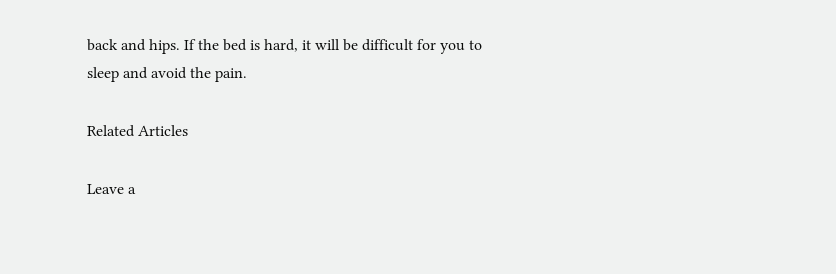back and hips. If the bed is hard, it will be difficult for you to sleep and avoid the pain.

Related Articles

Leave a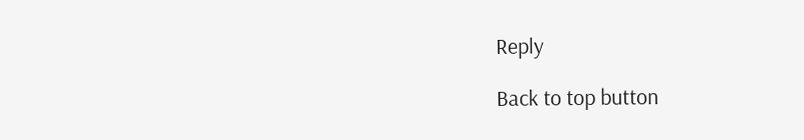Reply

Back to top button